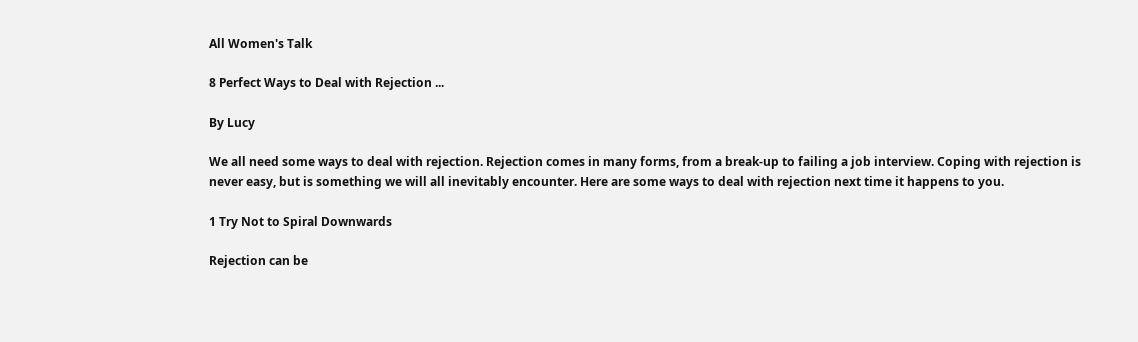All Women's Talk

8 Perfect Ways to Deal with Rejection ...

By Lucy

We all need some ways to deal with rejection. Rejection comes in many forms, from a break-up to failing a job interview. Coping with rejection is never easy, but is something we will all inevitably encounter. Here are some ways to deal with rejection next time it happens to you.

1 Try Not to Spiral Downwards

Rejection can be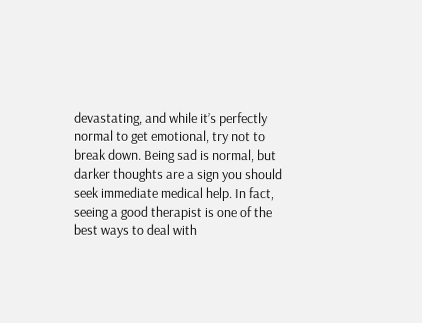devastating, and while it’s perfectly normal to get emotional, try not to break down. Being sad is normal, but darker thoughts are a sign you should seek immediate medical help. In fact, seeing a good therapist is one of the best ways to deal with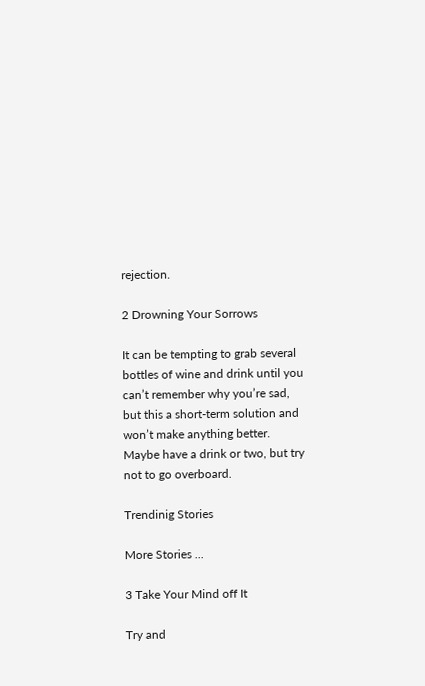rejection.

2 Drowning Your Sorrows

It can be tempting to grab several bottles of wine and drink until you can’t remember why you’re sad, but this a short-term solution and won’t make anything better. Maybe have a drink or two, but try not to go overboard.

Trendinig Stories

More Stories ...

3 Take Your Mind off It

Try and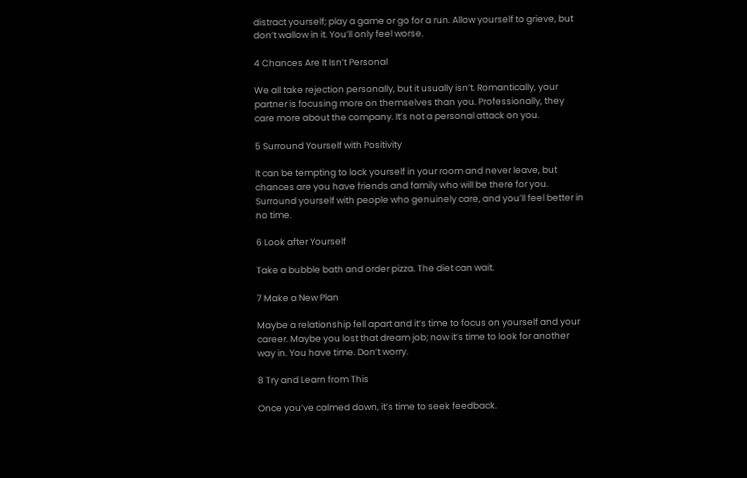distract yourself; play a game or go for a run. Allow yourself to grieve, but don’t wallow in it. You’ll only feel worse.

4 Chances Are It Isn’t Personal

We all take rejection personally, but it usually isn’t. Romantically, your partner is focusing more on themselves than you. Professionally, they care more about the company. It’s not a personal attack on you.

5 Surround Yourself with Positivity

It can be tempting to lock yourself in your room and never leave, but chances are you have friends and family who will be there for you. Surround yourself with people who genuinely care, and you’ll feel better in no time.

6 Look after Yourself

Take a bubble bath and order pizza. The diet can wait.

7 Make a New Plan

Maybe a relationship fell apart and it’s time to focus on yourself and your career. Maybe you lost that dream job; now it’s time to look for another way in. You have time. Don’t worry.

8 Try and Learn from This

Once you’ve calmed down, it’s time to seek feedback.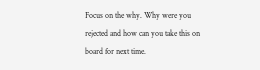Focus on the why. Why were you rejected and how can you take this on board for next time.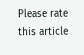Please rate this article